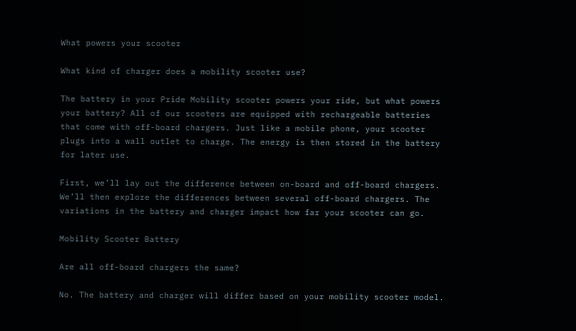What powers your scooter

What kind of charger does a mobility scooter use?

The battery in your Pride Mobility scooter powers your ride, but what powers your battery? All of our scooters are equipped with rechargeable batteries that come with off-board chargers. Just like a mobile phone, your scooter plugs into a wall outlet to charge. The energy is then stored in the battery for later use.

First, we’ll lay out the difference between on-board and off-board chargers. We’ll then explore the differences between several off-board chargers. The variations in the battery and charger impact how far your scooter can go.

Mobility Scooter Battery

Are all off-board chargers the same?

No. The battery and charger will differ based on your mobility scooter model.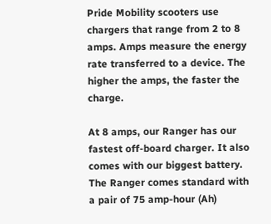Pride Mobility scooters use chargers that range from 2 to 8 amps. Amps measure the energy rate transferred to a device. The higher the amps, the faster the charge.

At 8 amps, our Ranger has our fastest off-board charger. It also comes with our biggest battery. The Ranger comes standard with a pair of 75 amp-hour (Ah)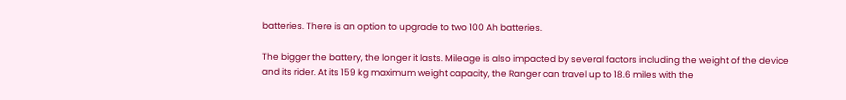batteries. There is an option to upgrade to two 100 Ah batteries.

The bigger the battery, the longer it lasts. Mileage is also impacted by several factors including the weight of the device and its rider. At its 159 kg maximum weight capacity, the Ranger can travel up to 18.6 miles with the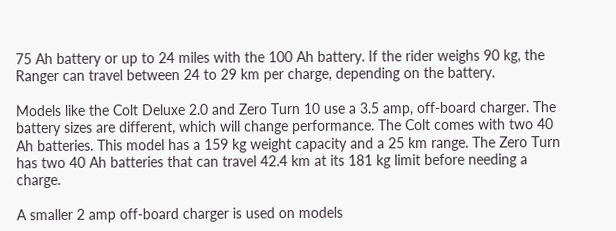75 Ah battery or up to 24 miles with the 100 Ah battery. If the rider weighs 90 kg, the Ranger can travel between 24 to 29 km per charge, depending on the battery.

Models like the Colt Deluxe 2.0 and Zero Turn 10 use a 3.5 amp, off-board charger. The battery sizes are different, which will change performance. The Colt comes with two 40 Ah batteries. This model has a 159 kg weight capacity and a 25 km range. The Zero Turn has two 40 Ah batteries that can travel 42.4 km at its 181 kg limit before needing a charge.

A smaller 2 amp off-board charger is used on models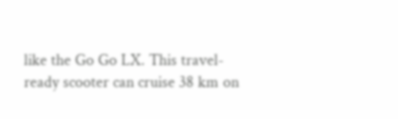like the Go Go LX. This travel-ready scooter can cruise 38 km on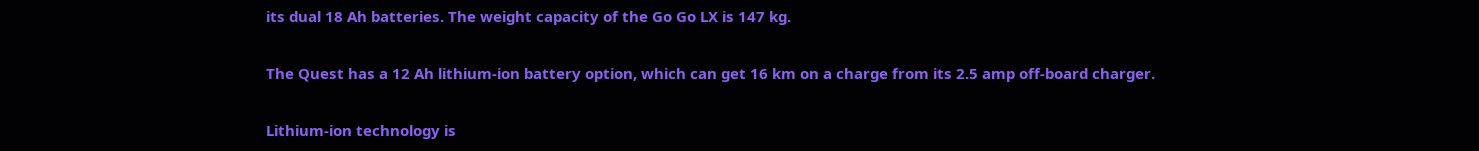its dual 18 Ah batteries. The weight capacity of the Go Go LX is 147 kg.

The Quest has a 12 Ah lithium-ion battery option, which can get 16 km on a charge from its 2.5 amp off-board charger.

Lithium-ion technology is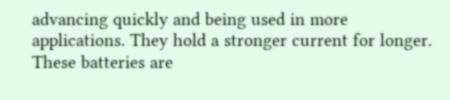advancing quickly and being used in more applications. They hold a stronger current for longer. These batteries are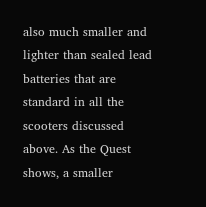also much smaller and lighter than sealed lead batteries that are standard in all the scooters discussed above. As the Quest shows, a smaller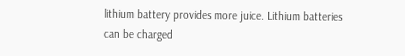lithium battery provides more juice. Lithium batteries can be charged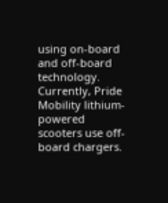using on-board and off-board technology. Currently, Pride Mobility lithium-powered scooters use off-board chargers.